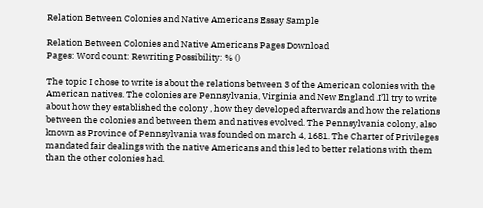Relation Between Colonies and Native Americans Essay Sample

Relation Between Colonies and Native Americans Pages Download
Pages: Word count: Rewriting Possibility: % ()

The topic I chose to write is about the relations between 3 of the American colonies with the American natives. The colonies are Pennsylvania, Virginia and New England .I’ll try to write about how they established the colony , how they developed afterwards and how the relations between the colonies and between them and natives evolved. The Pennsylvania colony, also known as Province of Pennsylvania was founded on march 4, 1681. The Charter of Privileges mandated fair dealings with the native Americans and this led to better relations with them than the other colonies had.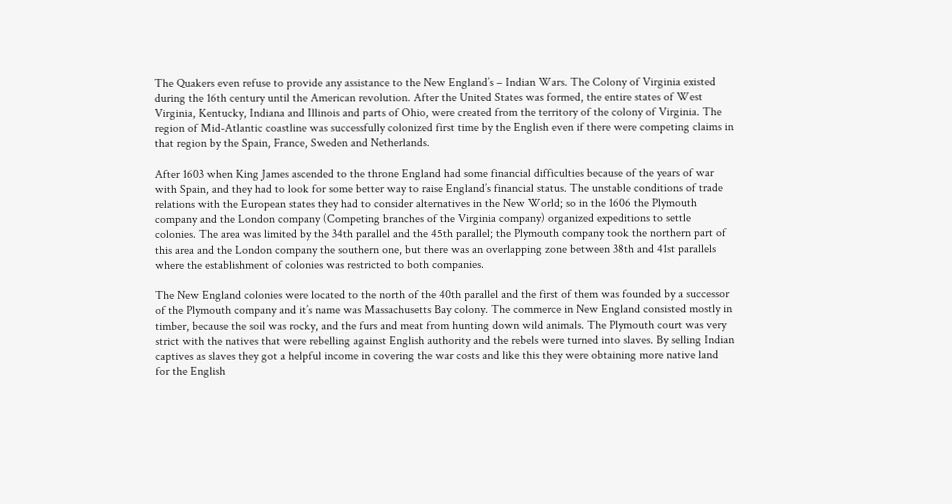The Quakers even refuse to provide any assistance to the New England’s – Indian Wars. The Colony of Virginia existed during the 16th century until the American revolution. After the United States was formed, the entire states of West Virginia, Kentucky, Indiana and Illinois and parts of Ohio, were created from the territory of the colony of Virginia. The region of Mid-Atlantic coastline was successfully colonized first time by the English even if there were competing claims in that region by the Spain, France, Sweden and Netherlands.

After 1603 when King James ascended to the throne England had some financial difficulties because of the years of war with Spain, and they had to look for some better way to raise England’s financial status. The unstable conditions of trade relations with the European states they had to consider alternatives in the New World; so in the 1606 the Plymouth company and the London company (Competing branches of the Virginia company) organized expeditions to settle colonies. The area was limited by the 34th parallel and the 45th parallel; the Plymouth company took the northern part of this area and the London company the southern one, but there was an overlapping zone between 38th and 41st parallels where the establishment of colonies was restricted to both companies.

The New England colonies were located to the north of the 40th parallel and the first of them was founded by a successor of the Plymouth company and it’s name was Massachusetts Bay colony. The commerce in New England consisted mostly in timber, because the soil was rocky, and the furs and meat from hunting down wild animals. The Plymouth court was very strict with the natives that were rebelling against English authority and the rebels were turned into slaves. By selling Indian captives as slaves they got a helpful income in covering the war costs and like this they were obtaining more native land for the English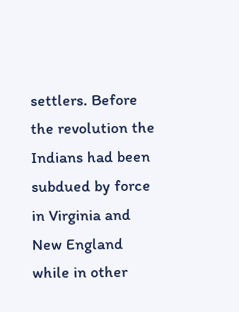settlers. Before the revolution the Indians had been subdued by force in Virginia and New England while in other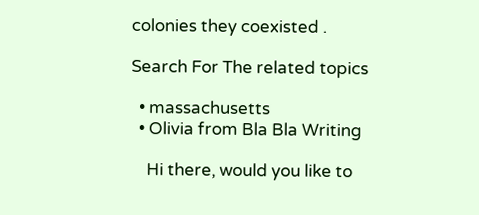colonies they coexisted .

Search For The related topics

  • massachusetts
  • Olivia from Bla Bla Writing

    Hi there, would you like to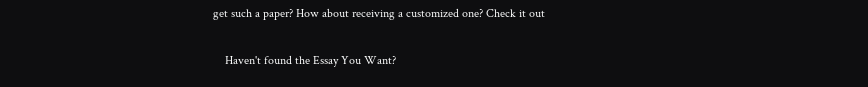get such a paper? How about receiving a customized one? Check it out

    Haven't found the Essay You Want?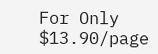For Only $13.90/page